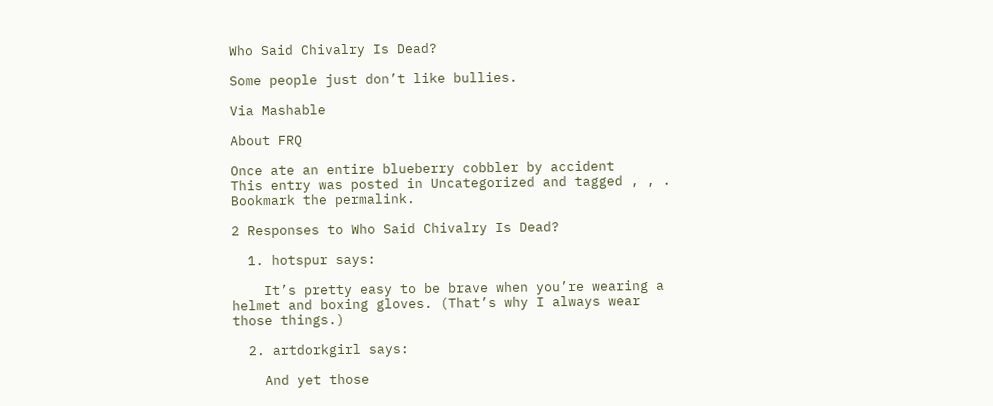Who Said Chivalry Is Dead?

Some people just don’t like bullies.

Via Mashable

About FRQ

Once ate an entire blueberry cobbler by accident
This entry was posted in Uncategorized and tagged , , . Bookmark the permalink.

2 Responses to Who Said Chivalry Is Dead?

  1. hotspur says:

    It’s pretty easy to be brave when you’re wearing a helmet and boxing gloves. (That’s why I always wear those things.)

  2. artdorkgirl says:

    And yet those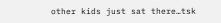other kids just sat there…tsk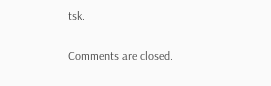tsk.

Comments are closed.